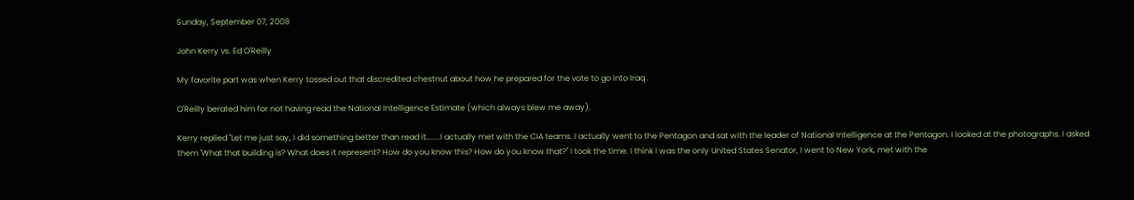Sunday, September 07, 2008

John Kerry vs. Ed O'Reilly

My favorite part was when Kerry tossed out that discredited chestnut about how he prepared for the vote to go into Iraq .

O'Reilly berated him for not having read the National Intelligence Estimate (which always blew me away).

Kerry replied "Let me just say, I did something better than read it.......I actually met with the CIA teams. I actually went to the Pentagon and sat with the leader of National Intelligence at the Pentagon. I looked at the photographs. I asked them 'What that building is? What does it represent? How do you know this? How do you know that?" I took the time. I think I was the only United States Senator, I went to New York, met with the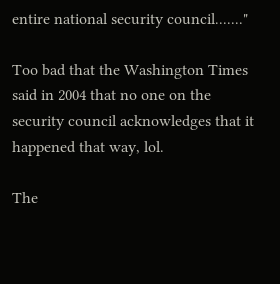entire national security council......."

Too bad that the Washington Times said in 2004 that no one on the security council acknowledges that it happened that way, lol.

The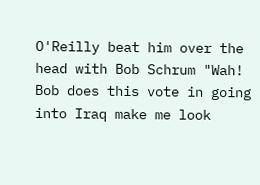O'Reilly beat him over the head with Bob Schrum "Wah! Bob does this vote in going into Iraq make me look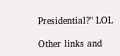Presidential?" LOL

Other links and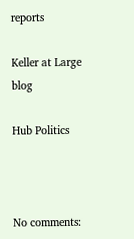reports

Keller at Large blog

Hub Politics



No comments: